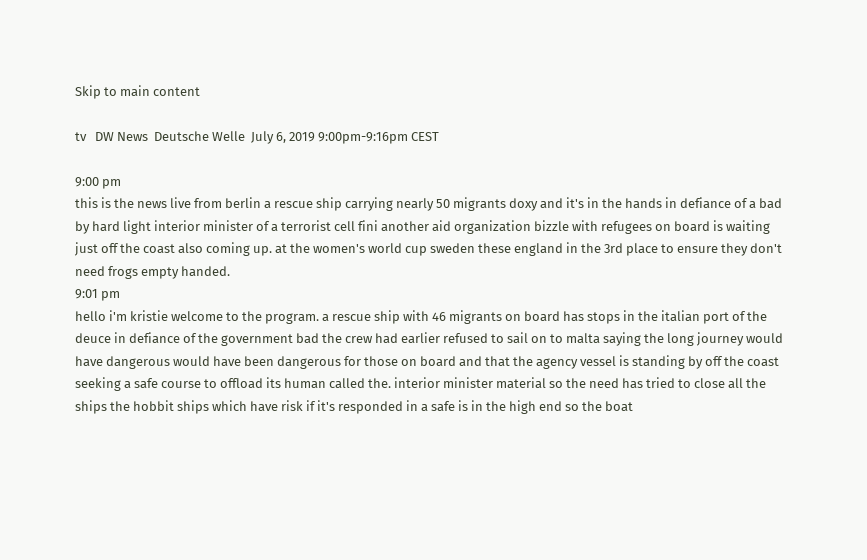Skip to main content

tv   DW News  Deutsche Welle  July 6, 2019 9:00pm-9:16pm CEST

9:00 pm
this is the news live from berlin a rescue ship carrying nearly 50 migrants doxy and it's in the hands in defiance of a bad by hard light interior minister of a terrorist cell fini another aid organization bizzle with refugees on board is waiting just off the coast also coming up. at the women's world cup sweden these england in the 3rd place to ensure they don't need frogs empty handed.
9:01 pm
hello i'm kristie welcome to the program. a rescue ship with 46 migrants on board has stops in the italian port of the deuce in defiance of the government bad the crew had earlier refused to sail on to malta saying the long journey would have dangerous would have been dangerous for those on board and that the agency vessel is standing by off the coast seeking a safe course to offload its human called the. interior minister material so the need has tried to close all the ships the hobbit ships which have risk if it's responded in a safe is in the high end so the boat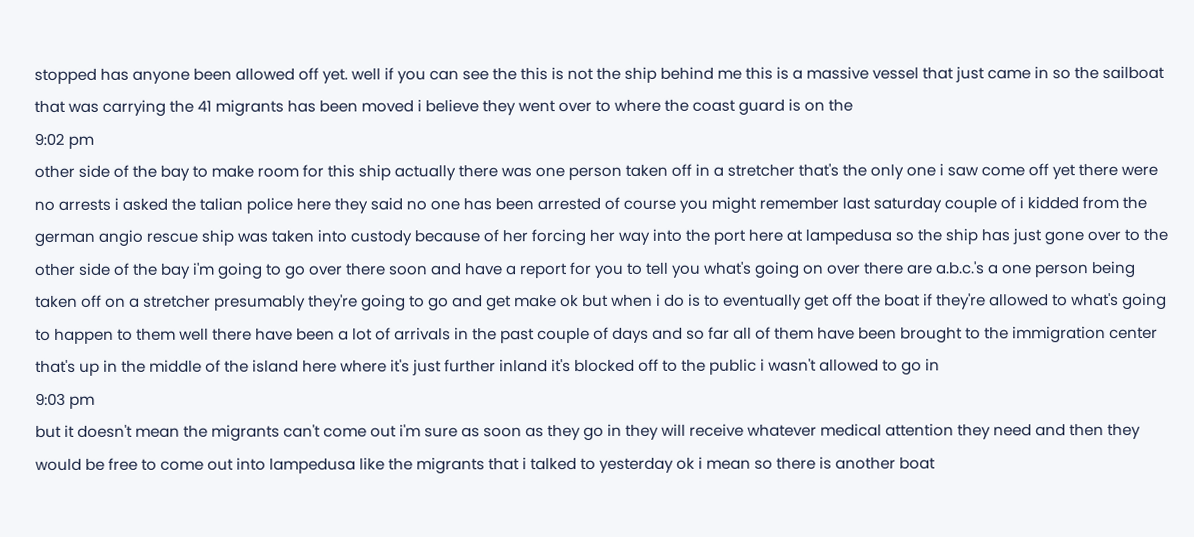stopped has anyone been allowed off yet. well if you can see the this is not the ship behind me this is a massive vessel that just came in so the sailboat that was carrying the 41 migrants has been moved i believe they went over to where the coast guard is on the
9:02 pm
other side of the bay to make room for this ship actually there was one person taken off in a stretcher that's the only one i saw come off yet there were no arrests i asked the talian police here they said no one has been arrested of course you might remember last saturday couple of i kidded from the german angio rescue ship was taken into custody because of her forcing her way into the port here at lampedusa so the ship has just gone over to the other side of the bay i'm going to go over there soon and have a report for you to tell you what's going on over there are a.b.c.'s a one person being taken off on a stretcher presumably they're going to go and get make ok but when i do is to eventually get off the boat if they're allowed to what's going to happen to them well there have been a lot of arrivals in the past couple of days and so far all of them have been brought to the immigration center that's up in the middle of the island here where it's just further inland it's blocked off to the public i wasn't allowed to go in
9:03 pm
but it doesn't mean the migrants can't come out i'm sure as soon as they go in they will receive whatever medical attention they need and then they would be free to come out into lampedusa like the migrants that i talked to yesterday ok i mean so there is another boat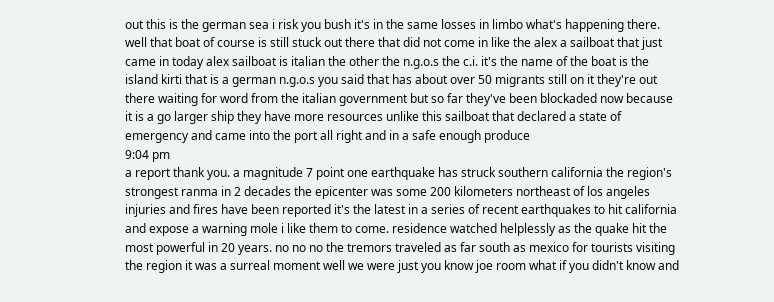out this is the german sea i risk you bush it's in the same losses in limbo what's happening there. well that boat of course is still stuck out there that did not come in like the alex a sailboat that just came in today alex sailboat is italian the other the n.g.o.s the c.i. it's the name of the boat is the island kirti that is a german n.g.o.s you said that has about over 50 migrants still on it they're out there waiting for word from the italian government but so far they've been blockaded now because it is a go larger ship they have more resources unlike this sailboat that declared a state of emergency and came into the port all right and in a safe enough produce
9:04 pm
a report thank you. a magnitude 7 point one earthquake has struck southern california the region's strongest ranma in 2 decades the epicenter was some 200 kilometers northeast of los angeles injuries and fires have been reported it's the latest in a series of recent earthquakes to hit california and expose a warning mole i like them to come. residence watched helplessly as the quake hit the most powerful in 20 years. no no no the tremors traveled as far south as mexico for tourists visiting the region it was a surreal moment well we were just you know joe room what if you didn't know and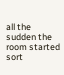all the sudden the room started sort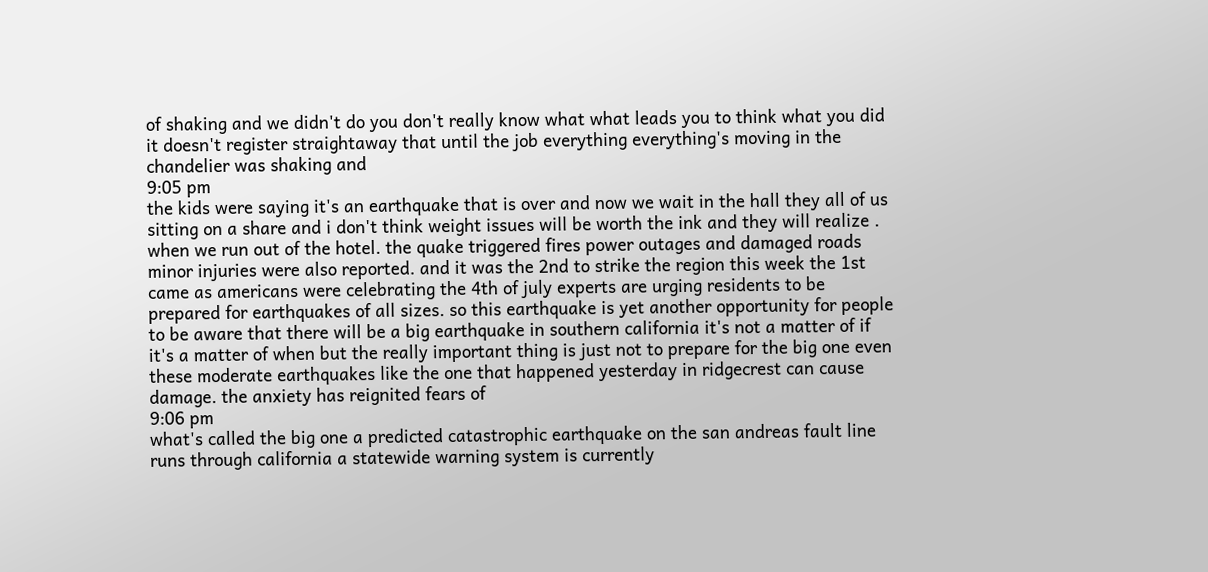of shaking and we didn't do you don't really know what what leads you to think what you did it doesn't register straightaway that until the job everything everything's moving in the chandelier was shaking and
9:05 pm
the kids were saying it's an earthquake that is over and now we wait in the hall they all of us sitting on a share and i don't think weight issues will be worth the ink and they will realize . when we run out of the hotel. the quake triggered fires power outages and damaged roads minor injuries were also reported. and it was the 2nd to strike the region this week the 1st came as americans were celebrating the 4th of july experts are urging residents to be prepared for earthquakes of all sizes. so this earthquake is yet another opportunity for people to be aware that there will be a big earthquake in southern california it's not a matter of if it's a matter of when but the really important thing is just not to prepare for the big one even these moderate earthquakes like the one that happened yesterday in ridgecrest can cause damage. the anxiety has reignited fears of
9:06 pm
what's called the big one a predicted catastrophic earthquake on the san andreas fault line runs through california a statewide warning system is currently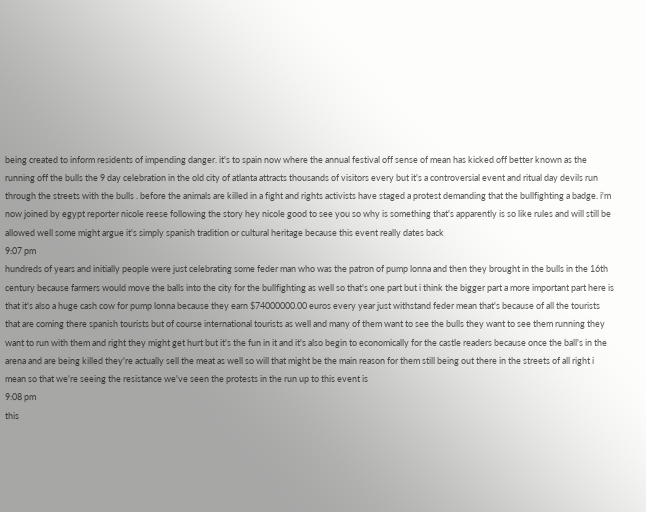being created to inform residents of impending danger. it's to spain now where the annual festival off sense of mean has kicked off better known as the running off the bulls the 9 day celebration in the old city of atlanta attracts thousands of visitors every but it's a controversial event and ritual day devils run through the streets with the bulls . before the animals are killed in a fight and rights activists have staged a protest demanding that the bullfighting a badge. i'm now joined by egypt reporter nicole reese following the story hey nicole good to see you so why is something that's apparently is so like rules and will still be allowed well some might argue it's simply spanish tradition or cultural heritage because this event really dates back
9:07 pm
hundreds of years and initially people were just celebrating some feder man who was the patron of pump lonna and then they brought in the bulls in the 16th century because farmers would move the balls into the city for the bullfighting as well so that's one part but i think the bigger part a more important part here is that it's also a huge cash cow for pump lonna because they earn $74000000.00 euros every year just withstand feder mean that's because of all the tourists that are coming there spanish tourists but of course international tourists as well and many of them want to see the bulls they want to see them running they want to run with them and right they might get hurt but it's the fun in it and it's also begin to economically for the castle readers because once the ball's in the arena and are being killed they're actually sell the meat as well so will that might be the main reason for them still being out there in the streets of all right i mean so that we're seeing the resistance we've seen the protests in the run up to this event is
9:08 pm
this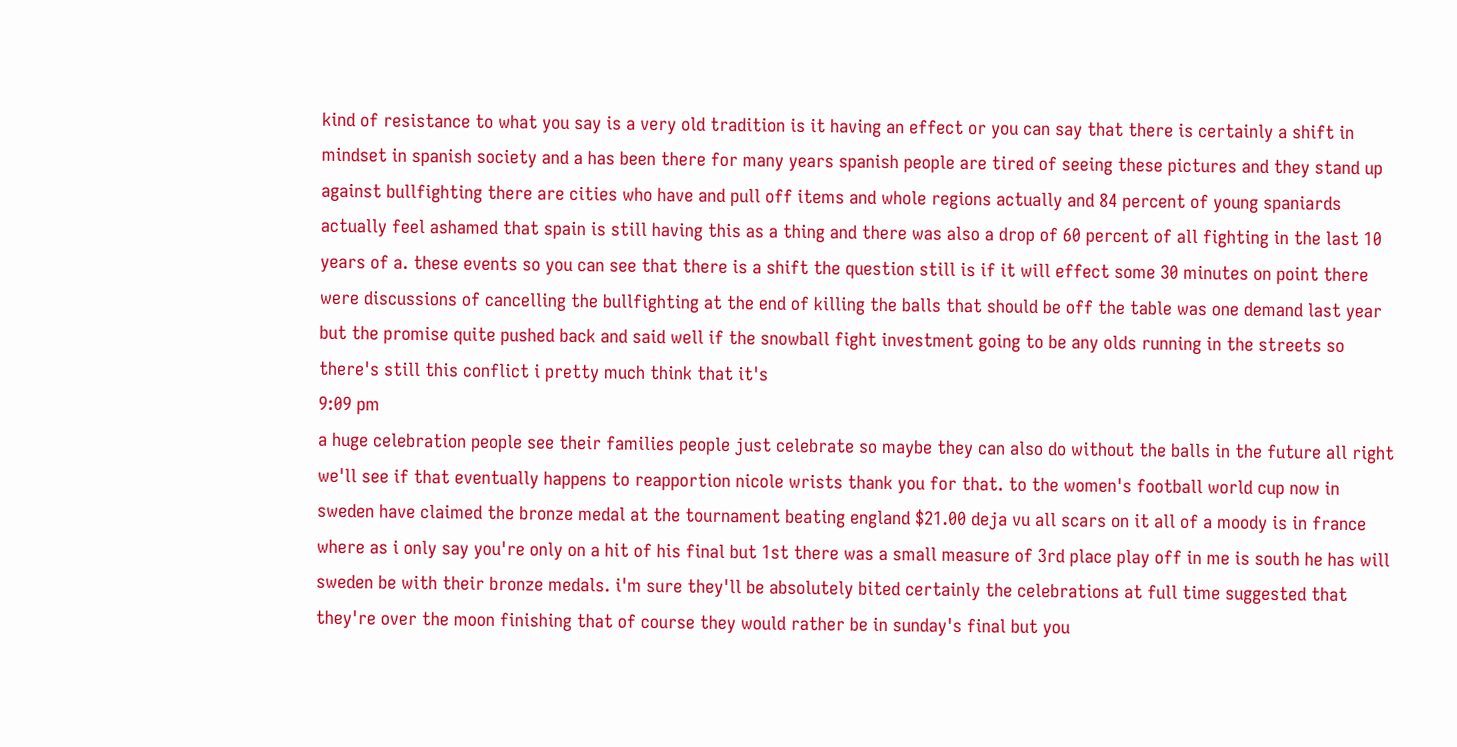kind of resistance to what you say is a very old tradition is it having an effect or you can say that there is certainly a shift in mindset in spanish society and a has been there for many years spanish people are tired of seeing these pictures and they stand up against bullfighting there are cities who have and pull off items and whole regions actually and 84 percent of young spaniards actually feel ashamed that spain is still having this as a thing and there was also a drop of 60 percent of all fighting in the last 10 years of a. these events so you can see that there is a shift the question still is if it will effect some 30 minutes on point there were discussions of cancelling the bullfighting at the end of killing the balls that should be off the table was one demand last year but the promise quite pushed back and said well if the snowball fight investment going to be any olds running in the streets so there's still this conflict i pretty much think that it's
9:09 pm
a huge celebration people see their families people just celebrate so maybe they can also do without the balls in the future all right we'll see if that eventually happens to reapportion nicole wrists thank you for that. to the women's football world cup now in sweden have claimed the bronze medal at the tournament beating england $21.00 deja vu all scars on it all of a moody is in france where as i only say you're only on a hit of his final but 1st there was a small measure of 3rd place play off in me is south he has will sweden be with their bronze medals. i'm sure they'll be absolutely bited certainly the celebrations at full time suggested that they're over the moon finishing that of course they would rather be in sunday's final but you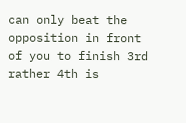can only beat the opposition in front of you to finish 3rd rather 4th is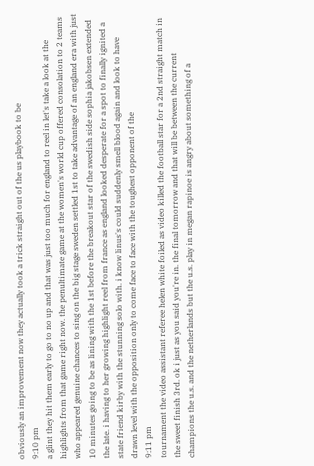obviously an improvement now they actually took a trick straight out of the us playbook to be
9:10 pm
a glint they hit them early to go to no up and that was just too much for england to reel in let's take a look at the highlights from that game right now. the penultimate game at the women's world cup offered consolation to 2 teams who appeared genuine chances to sing on the big stage sweden settled 1st to take advantage of an england era with just 10 minutes going to be as lining with the 1st before the breakout star of the swedish side sophia jakobsen extended the late. i having to her growing highlight reel from france as england looked desperate for a spot to finally ignited a state friend kirby with the stunning solo with. i know linus's could suddenly smell blood again and look to have drawn level with the opposition only to come face to face with the toughest opponent of the
9:11 pm
tournament the video assistant referee helen white foiled as video killed the football star for a 2nd straight match in the sweet finish 3rd. ok i just as you said you're in. the final tomorrow and that will be between the current champions the u.s. and the netherlands but the u.s. play in megan rapinoe is angry about something of a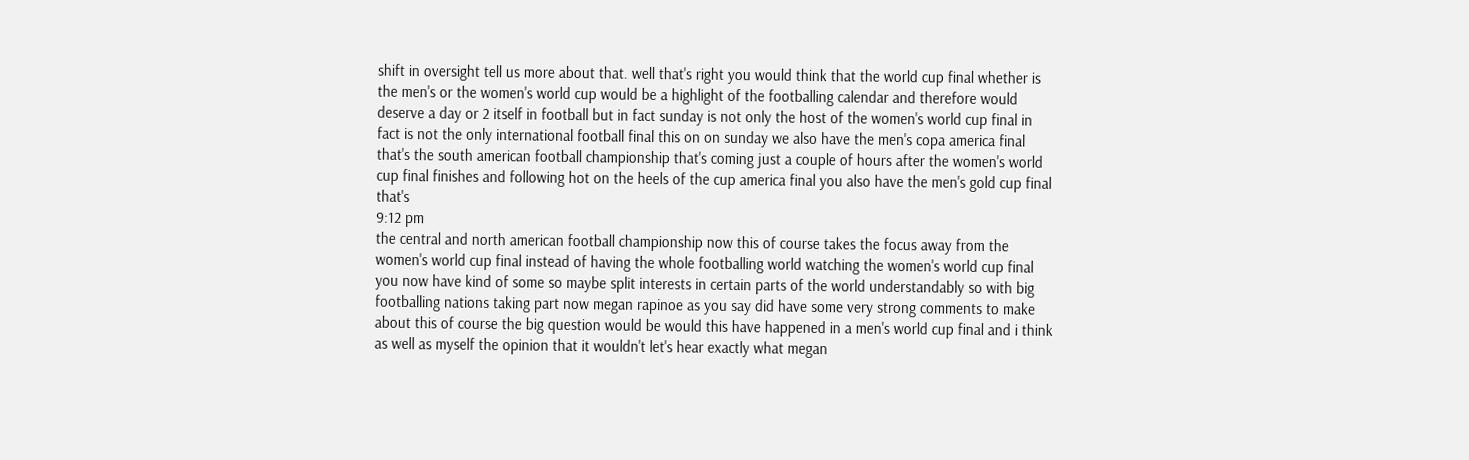shift in oversight tell us more about that. well that's right you would think that the world cup final whether is the men's or the women's world cup would be a highlight of the footballing calendar and therefore would deserve a day or 2 itself in football but in fact sunday is not only the host of the women's world cup final in fact is not the only international football final this on on sunday we also have the men's copa america final that's the south american football championship that's coming just a couple of hours after the women's world cup final finishes and following hot on the heels of the cup america final you also have the men's gold cup final that's
9:12 pm
the central and north american football championship now this of course takes the focus away from the women's world cup final instead of having the whole footballing world watching the women's world cup final you now have kind of some so maybe split interests in certain parts of the world understandably so with big footballing nations taking part now megan rapinoe as you say did have some very strong comments to make about this of course the big question would be would this have happened in a men's world cup final and i think as well as myself the opinion that it wouldn't let's hear exactly what megan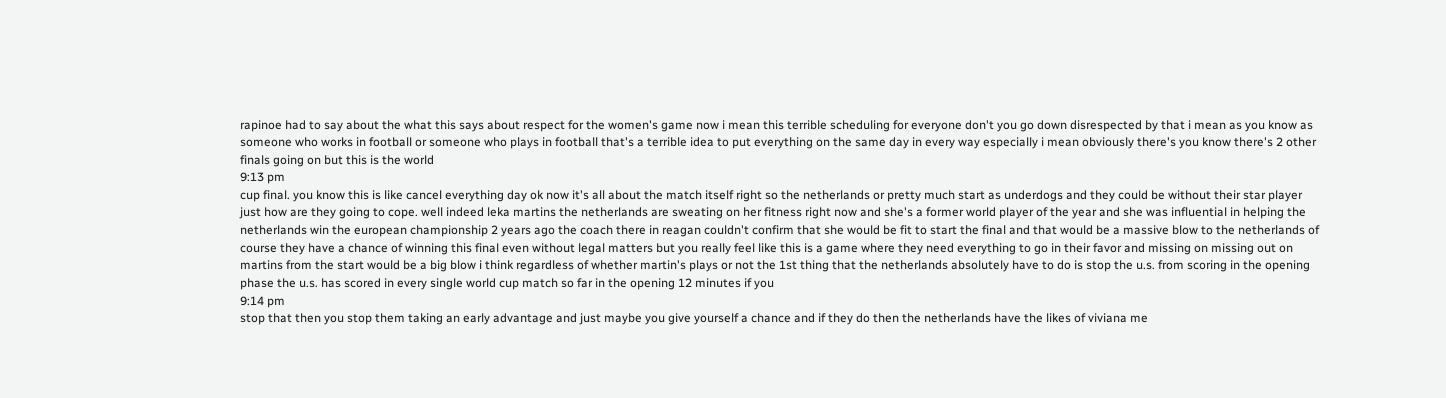rapinoe had to say about the what this says about respect for the women's game now i mean this terrible scheduling for everyone don't you go down disrespected by that i mean as you know as someone who works in football or someone who plays in football that's a terrible idea to put everything on the same day in every way especially i mean obviously there's you know there's 2 other finals going on but this is the world
9:13 pm
cup final. you know this is like cancel everything day ok now it's all about the match itself right so the netherlands or pretty much start as underdogs and they could be without their star player just how are they going to cope. well indeed leka martins the netherlands are sweating on her fitness right now and she's a former world player of the year and she was influential in helping the netherlands win the european championship 2 years ago the coach there in reagan couldn't confirm that she would be fit to start the final and that would be a massive blow to the netherlands of course they have a chance of winning this final even without legal matters but you really feel like this is a game where they need everything to go in their favor and missing on missing out on martins from the start would be a big blow i think regardless of whether martin's plays or not the 1st thing that the netherlands absolutely have to do is stop the u.s. from scoring in the opening phase the u.s. has scored in every single world cup match so far in the opening 12 minutes if you
9:14 pm
stop that then you stop them taking an early advantage and just maybe you give yourself a chance and if they do then the netherlands have the likes of viviana me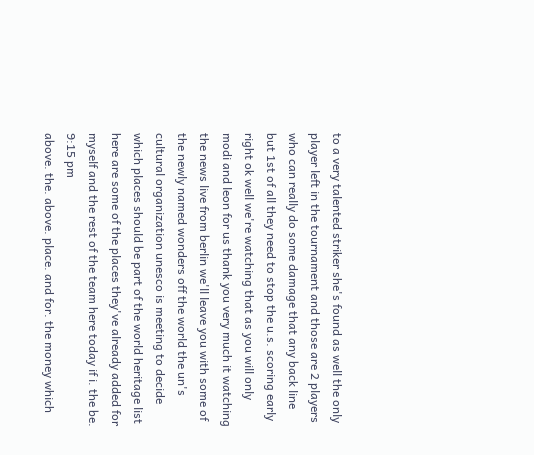to a very talented striker she's found as well the only player left in the tournament and those are 2 players who can really do some damage that any back line but 1st of all they need to stop the u.s. scoring early right ok well we're watching that as you will only modi and leon for us thank you very much it watching the news live from berlin we'll leave you with some of the newly named wonders off the world the un's cultural organization unesco is meeting to decide which places should be part of the world heritage list here are some of the places they've already added for myself and the rest of the team here today if i. the be.
9:15 pm
above. the. above. place. and for. the money which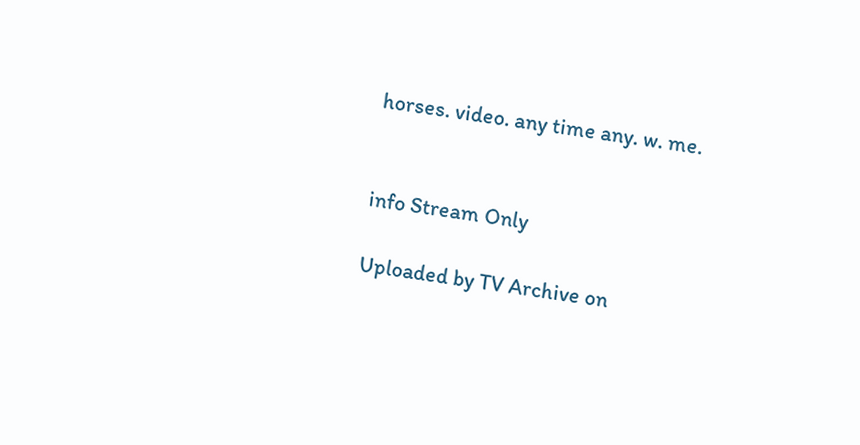horses. video. any time any. w. me.


info Stream Only

Uploaded by TV Archive on